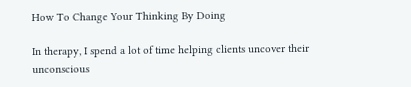How To Change Your Thinking By Doing

In therapy, I spend a lot of time helping clients uncover their unconscious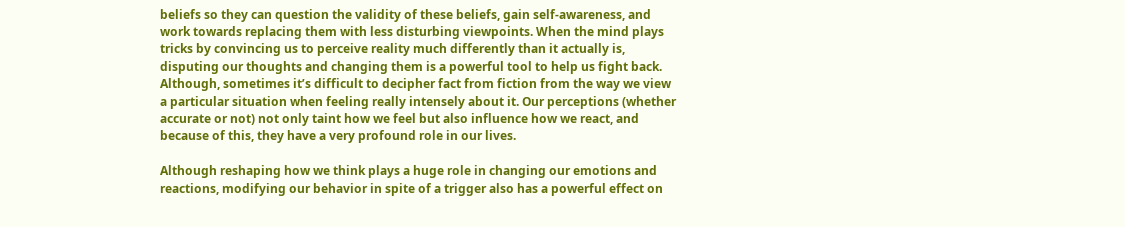beliefs so they can question the validity of these beliefs, gain self-awareness, and work towards replacing them with less disturbing viewpoints. When the mind plays tricks by convincing us to perceive reality much differently than it actually is, disputing our thoughts and changing them is a powerful tool to help us fight back. Although, sometimes it’s difficult to decipher fact from fiction from the way we view a particular situation when feeling really intensely about it. Our perceptions (whether accurate or not) not only taint how we feel but also influence how we react, and because of this, they have a very profound role in our lives.

Although reshaping how we think plays a huge role in changing our emotions and reactions, modifying our behavior in spite of a trigger also has a powerful effect on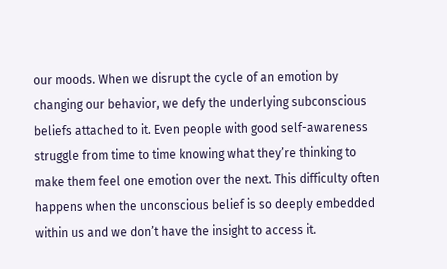our moods. When we disrupt the cycle of an emotion by changing our behavior, we defy the underlying subconscious beliefs attached to it. Even people with good self-awareness struggle from time to time knowing what they’re thinking to make them feel one emotion over the next. This difficulty often happens when the unconscious belief is so deeply embedded within us and we don’t have the insight to access it.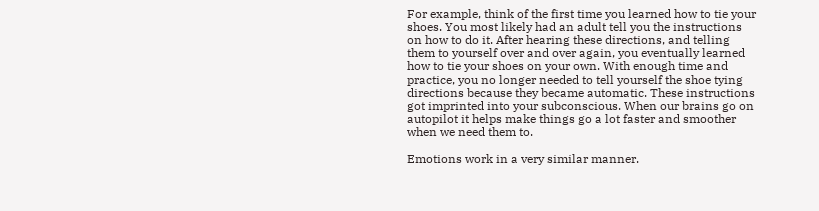For example, think of the first time you learned how to tie your shoes. You most likely had an adult tell you the instructions on how to do it. After hearing these directions, and telling them to yourself over and over again, you eventually learned how to tie your shoes on your own. With enough time and practice, you no longer needed to tell yourself the shoe tying directions because they became automatic. These instructions got imprinted into your subconscious. When our brains go on autopilot it helps make things go a lot faster and smoother when we need them to.

Emotions work in a very similar manner.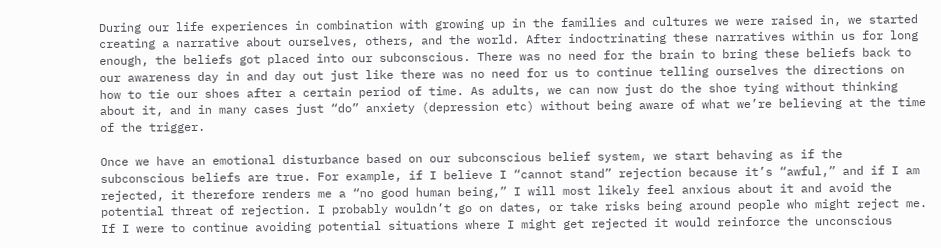During our life experiences in combination with growing up in the families and cultures we were raised in, we started creating a narrative about ourselves, others, and the world. After indoctrinating these narratives within us for long enough, the beliefs got placed into our subconscious. There was no need for the brain to bring these beliefs back to our awareness day in and day out just like there was no need for us to continue telling ourselves the directions on how to tie our shoes after a certain period of time. As adults, we can now just do the shoe tying without thinking about it, and in many cases just “do” anxiety (depression etc) without being aware of what we’re believing at the time of the trigger.

Once we have an emotional disturbance based on our subconscious belief system, we start behaving as if the subconscious beliefs are true. For example, if I believe I “cannot stand” rejection because it’s “awful,” and if I am rejected, it therefore renders me a “no good human being,” I will most likely feel anxious about it and avoid the potential threat of rejection. I probably wouldn’t go on dates, or take risks being around people who might reject me. If I were to continue avoiding potential situations where I might get rejected it would reinforce the unconscious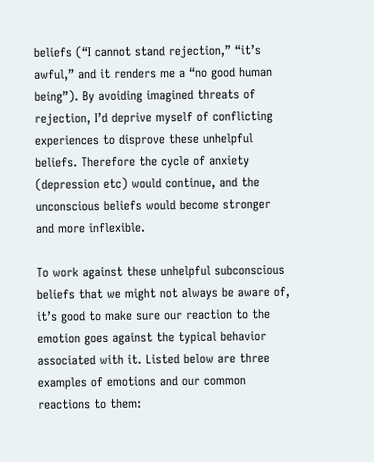beliefs (“I cannot stand rejection,” “it’s awful,” and it renders me a “no good human being”). By avoiding imagined threats of rejection, I’d deprive myself of conflicting experiences to disprove these unhelpful beliefs. Therefore the cycle of anxiety (depression etc) would continue, and the unconscious beliefs would become stronger and more inflexible.

To work against these unhelpful subconscious beliefs that we might not always be aware of, it’s good to make sure our reaction to the emotion goes against the typical behavior associated with it. Listed below are three examples of emotions and our common reactions to them: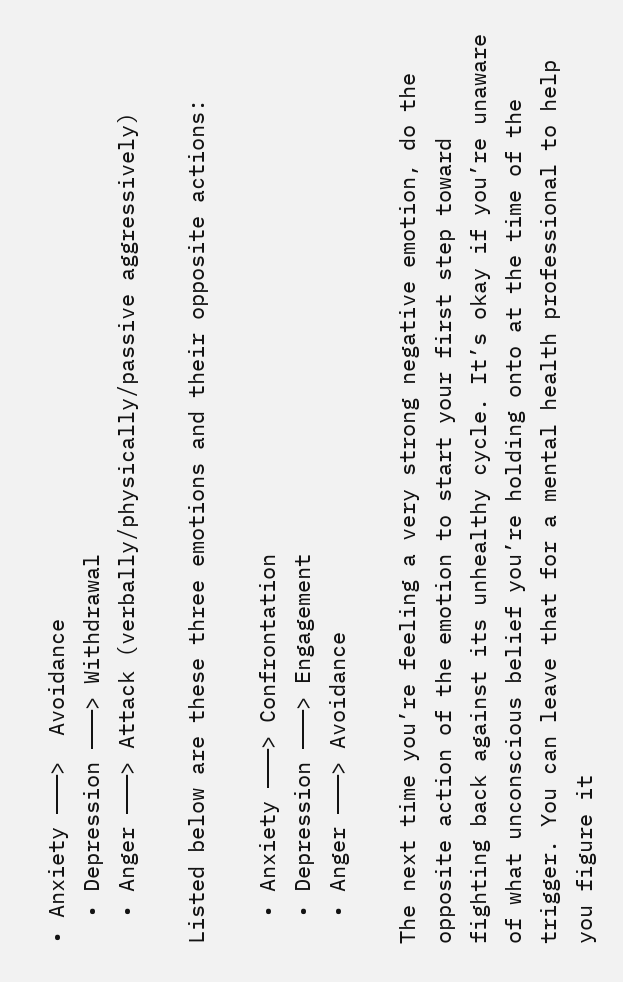• Anxiety ———>  Avoidance
  • Depression ———> Withdrawal
  • Anger ———> Attack (verbally/physically/passive aggressively)

Listed below are these three emotions and their opposite actions:

  • Anxiety ———> Confrontation
  • Depression ———> Engagement
  • Anger ———> Avoidance

The next time you’re feeling a very strong negative emotion, do the opposite action of the emotion to start your first step toward fighting back against its unhealthy cycle. It’s okay if you’re unaware of what unconscious belief you’re holding onto at the time of the trigger. You can leave that for a mental health professional to help you figure it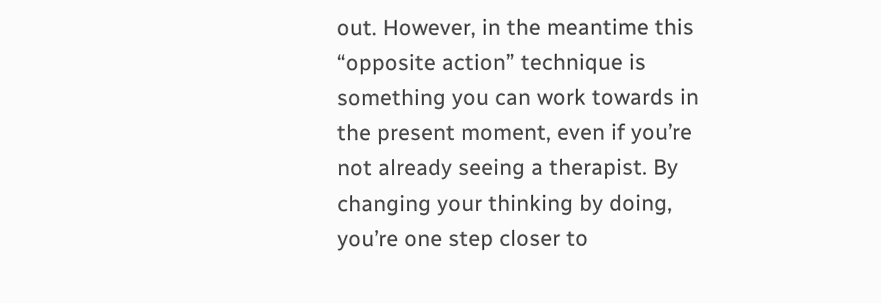out. However, in the meantime this “opposite action” technique is something you can work towards in the present moment, even if you’re not already seeing a therapist. By changing your thinking by doing, you’re one step closer to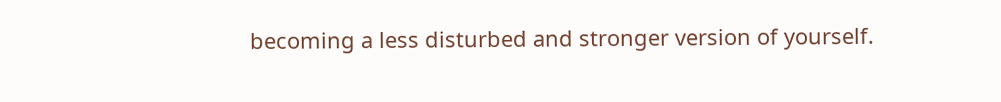becoming a less disturbed and stronger version of yourself.